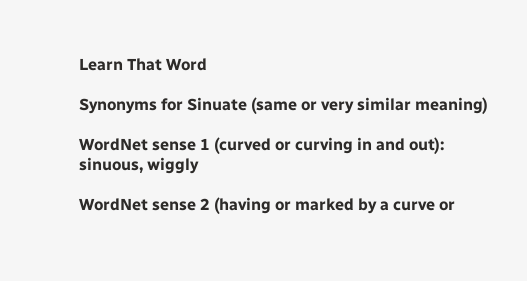Learn That Word

Synonyms for Sinuate (same or very similar meaning)

WordNet sense 1 (curved or curving in and out):
sinuous, wiggly

WordNet sense 2 (having or marked by a curve or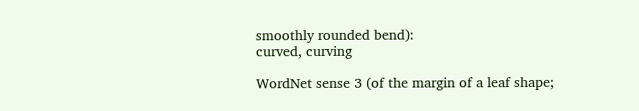smoothly rounded bend):
curved, curving

WordNet sense 3 (of the margin of a leaf shape;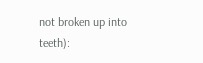not broken up into teeth):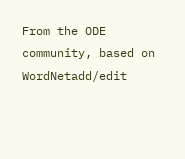From the ODE community, based on WordNetadd/edit